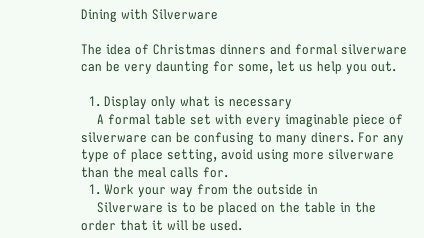Dining with Silverware

The idea of Christmas dinners and formal silverware can be very daunting for some, let us help you out.

  1. Display only what is necessary
    A formal table set with every imaginable piece of silverware can be confusing to many diners. For any type of place setting, avoid using more silverware than the meal calls for.
  1. Work your way from the outside in
    Silverware is to be placed on the table in the order that it will be used.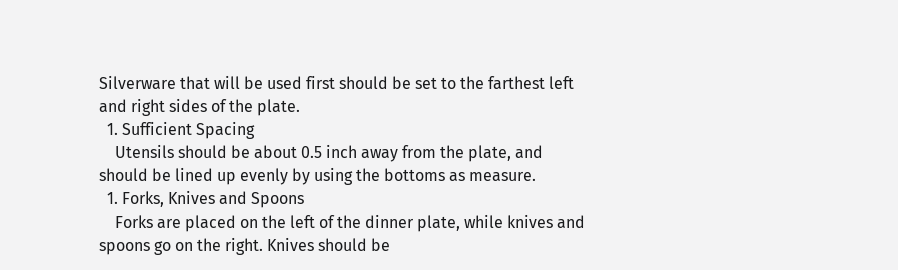Silverware that will be used first should be set to the farthest left and right sides of the plate.
  1. Sufficient Spacing
    Utensils should be about 0.5 inch away from the plate, and should be lined up evenly by using the bottoms as measure.
  1. Forks, Knives and Spoons
    Forks are placed on the left of the dinner plate, while knives and spoons go on the right. Knives should be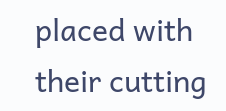placed with their cutting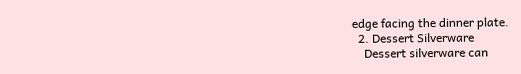edge facing the dinner plate.
  2. Dessert Silverware
    Dessert silverware can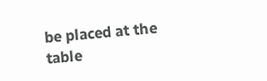be placed at the table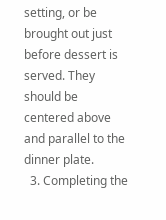setting, or be brought out just before dessert is served. They should be centered above and parallel to the dinner plate.
  3. Completing the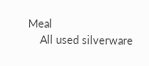Meal
    All used silverware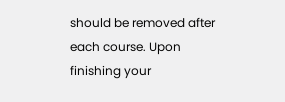should be removed after each course. Upon finishing your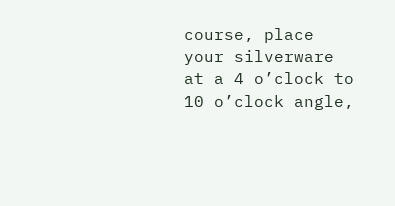course, place your silverware at a 4 o’clock to 10 o’clock angle,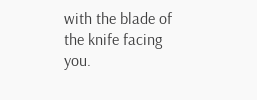with the blade of the knife facing you.